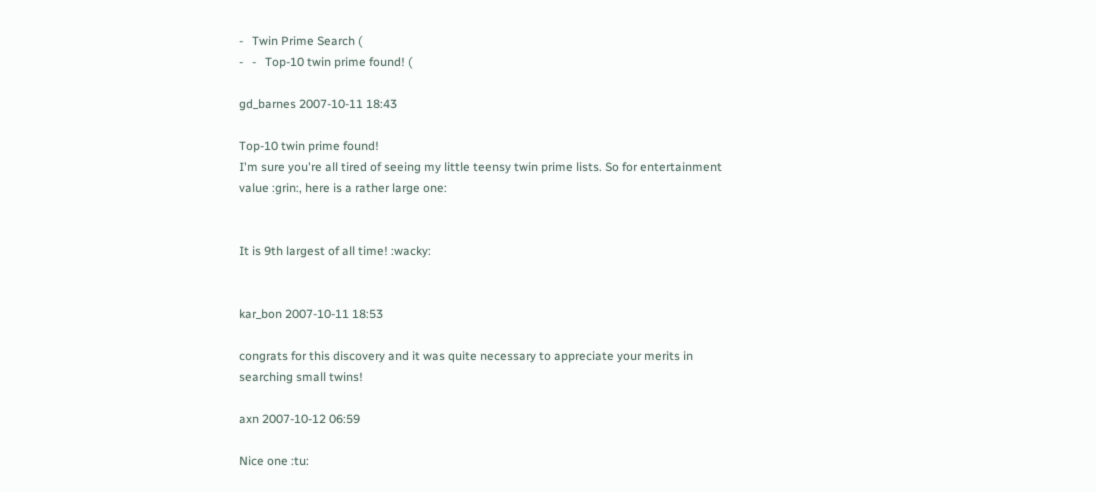-   Twin Prime Search (
-   -   Top-10 twin prime found! (

gd_barnes 2007-10-11 18:43

Top-10 twin prime found!
I'm sure you're all tired of seeing my little teensy twin prime lists. So for entertainment value :grin:, here is a rather large one:


It is 9th largest of all time! :wacky:


kar_bon 2007-10-11 18:53

congrats for this discovery and it was quite necessary to appreciate your merits in searching small twins!

axn 2007-10-12 06:59

Nice one :tu: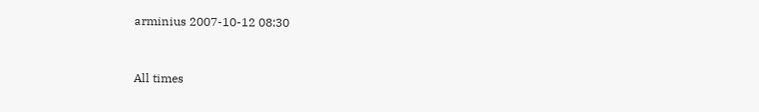arminius 2007-10-12 08:30


All times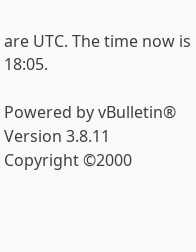are UTC. The time now is 18:05.

Powered by vBulletin® Version 3.8.11
Copyright ©2000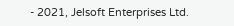- 2021, Jelsoft Enterprises Ltd.